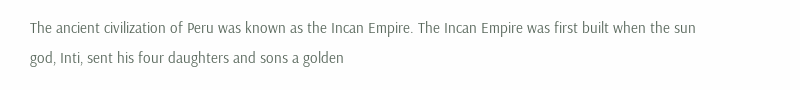The ancient civilization of Peru was known as the Incan Empire. The Incan Empire was first built when the sun god, Inti, sent his four daughters and sons a golden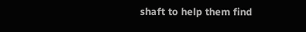shaft to help them find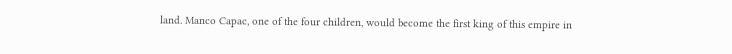land. Manco Capac, one of the four children, would become the first king of this empire in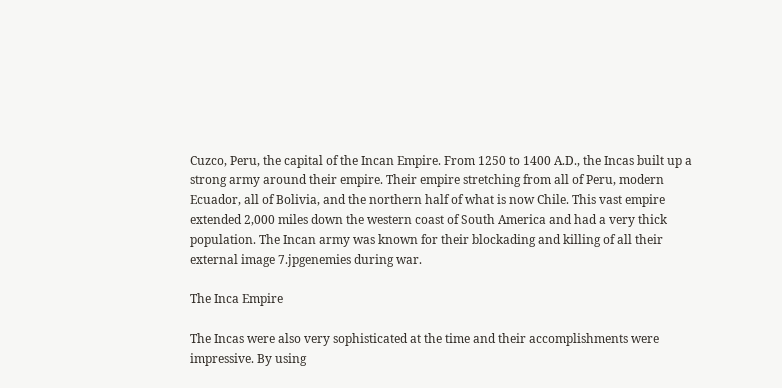Cuzco, Peru, the capital of the Incan Empire. From 1250 to 1400 A.D., the Incas built up a strong army around their empire. Their empire stretching from all of Peru, modern Ecuador, all of Bolivia, and the northern half of what is now Chile. This vast empire extended 2,000 miles down the western coast of South America and had a very thick population. The Incan army was known for their blockading and killing of all their external image 7.jpgenemies during war.

The Inca Empire

The Incas were also very sophisticated at the time and their accomplishments were impressive. By using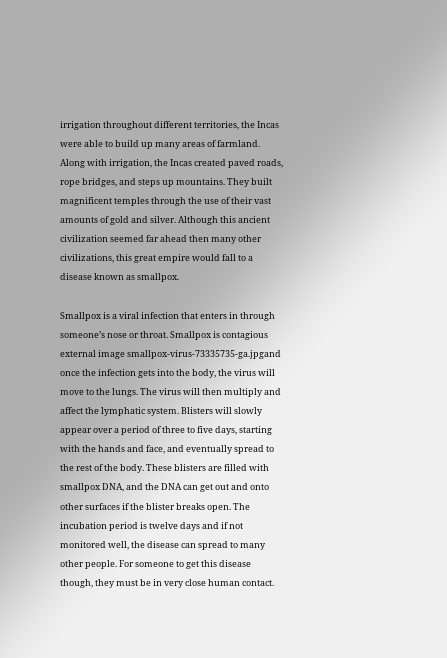irrigation throughout different territories, the Incas were able to build up many areas of farmland. Along with irrigation, the Incas created paved roads, rope bridges, and steps up mountains. They built magnificent temples through the use of their vast amounts of gold and silver. Although this ancient civilization seemed far ahead then many other civilizations, this great empire would fall to a disease known as smallpox.

Smallpox is a viral infection that enters in through someone’s nose or throat. Smallpox is contagious external image smallpox-virus-73335735-ga.jpgand once the infection gets into the body, the virus will move to the lungs. The virus will then multiply and affect the lymphatic system. Blisters will slowly appear over a period of three to five days, starting with the hands and face, and eventually spread to the rest of the body. These blisters are filled with smallpox DNA, and the DNA can get out and onto other surfaces if the blister breaks open. The incubation period is twelve days and if not monitored well, the disease can spread to many other people. For someone to get this disease though, they must be in very close human contact.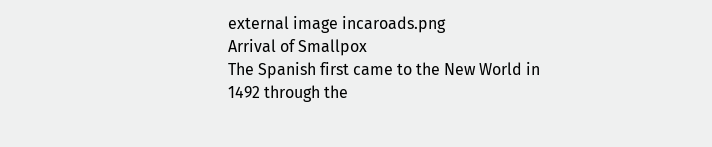external image incaroads.png
Arrival of Smallpox
The Spanish first came to the New World in 1492 through the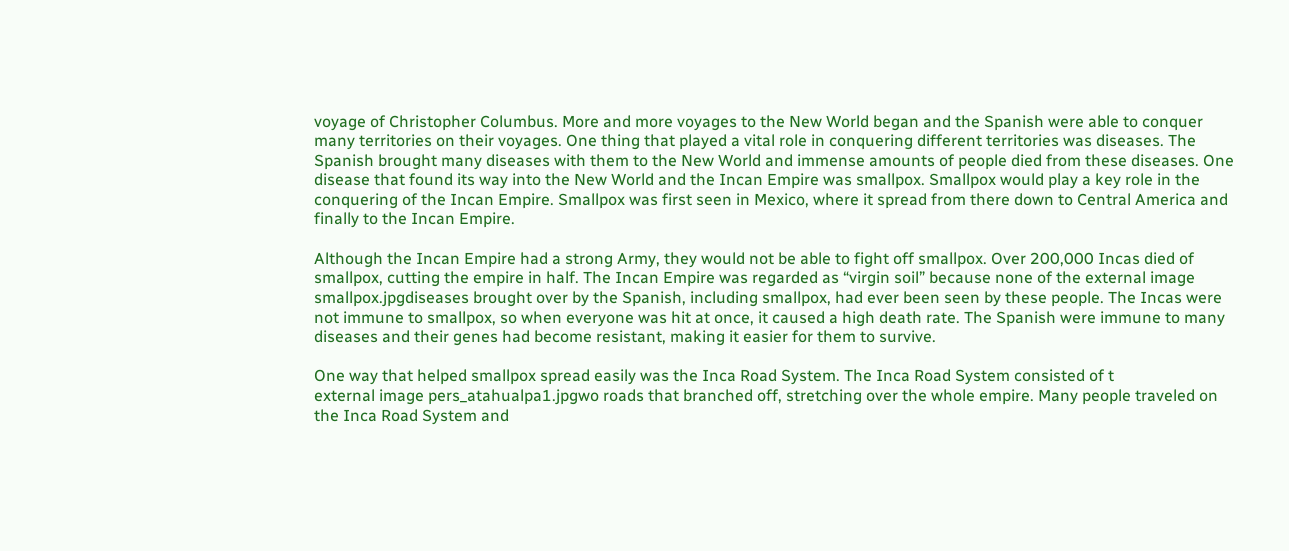voyage of Christopher Columbus. More and more voyages to the New World began and the Spanish were able to conquer many territories on their voyages. One thing that played a vital role in conquering different territories was diseases. The Spanish brought many diseases with them to the New World and immense amounts of people died from these diseases. One disease that found its way into the New World and the Incan Empire was smallpox. Smallpox would play a key role in the conquering of the Incan Empire. Smallpox was first seen in Mexico, where it spread from there down to Central America and finally to the Incan Empire.

Although the Incan Empire had a strong Army, they would not be able to fight off smallpox. Over 200,000 Incas died of smallpox, cutting the empire in half. The Incan Empire was regarded as “virgin soil” because none of the external image smallpox.jpgdiseases brought over by the Spanish, including smallpox, had ever been seen by these people. The Incas were not immune to smallpox, so when everyone was hit at once, it caused a high death rate. The Spanish were immune to many diseases and their genes had become resistant, making it easier for them to survive.

One way that helped smallpox spread easily was the Inca Road System. The Inca Road System consisted of t
external image pers_atahualpa1.jpgwo roads that branched off, stretching over the whole empire. Many people traveled on the Inca Road System and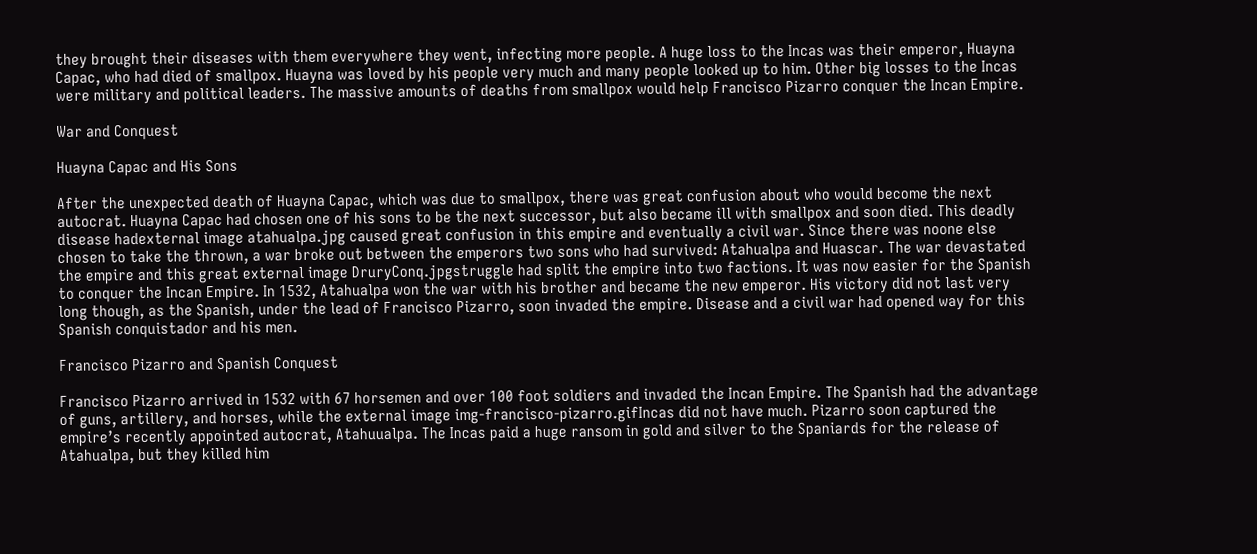they brought their diseases with them everywhere they went, infecting more people. A huge loss to the Incas was their emperor, Huayna Capac, who had died of smallpox. Huayna was loved by his people very much and many people looked up to him. Other big losses to the Incas were military and political leaders. The massive amounts of deaths from smallpox would help Francisco Pizarro conquer the Incan Empire.

War and Conquest

Huayna Capac and His Sons

After the unexpected death of Huayna Capac, which was due to smallpox, there was great confusion about who would become the next autocrat. Huayna Capac had chosen one of his sons to be the next successor, but also became ill with smallpox and soon died. This deadly disease hadexternal image atahualpa.jpg caused great confusion in this empire and eventually a civil war. Since there was noone else chosen to take the thrown, a war broke out between the emperors two sons who had survived: Atahualpa and Huascar. The war devastated the empire and this great external image DruryConq.jpgstruggle had split the empire into two factions. It was now easier for the Spanish to conquer the Incan Empire. In 1532, Atahualpa won the war with his brother and became the new emperor. His victory did not last very long though, as the Spanish, under the lead of Francisco Pizarro, soon invaded the empire. Disease and a civil war had opened way for this Spanish conquistador and his men.

Francisco Pizarro and Spanish Conquest

Francisco Pizarro arrived in 1532 with 67 horsemen and over 100 foot soldiers and invaded the Incan Empire. The Spanish had the advantage of guns, artillery, and horses, while the external image img-francisco-pizarro.gifIncas did not have much. Pizarro soon captured the empire’s recently appointed autocrat, Atahuualpa. The Incas paid a huge ransom in gold and silver to the Spaniards for the release of Atahualpa, but they killed him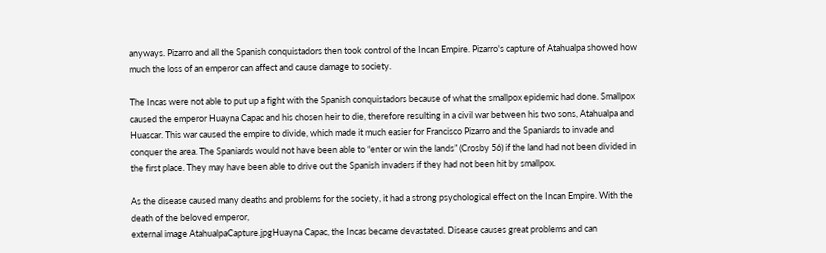anyways. Pizarro and all the Spanish conquistadors then took control of the Incan Empire. Pizarro's capture of Atahualpa showed how much the loss of an emperor can affect and cause damage to society.

The Incas were not able to put up a fight with the Spanish conquistadors because of what the smallpox epidemic had done. Smallpox caused the emperor Huayna Capac and his chosen heir to die, therefore resulting in a civil war between his two sons, Atahualpa and Huascar. This war caused the empire to divide, which made it much easier for Francisco Pizarro and the Spaniards to invade and conquer the area. The Spaniards would not have been able to “enter or win the lands” (Crosby 56) if the land had not been divided in the first place. They may have been able to drive out the Spanish invaders if they had not been hit by smallpox.

As the disease caused many deaths and problems for the society, it had a strong psychological effect on the Incan Empire. With the death of the beloved emperor,
external image AtahualpaCapture.jpgHuayna Capac, the Incas became devastated. Disease causes great problems and can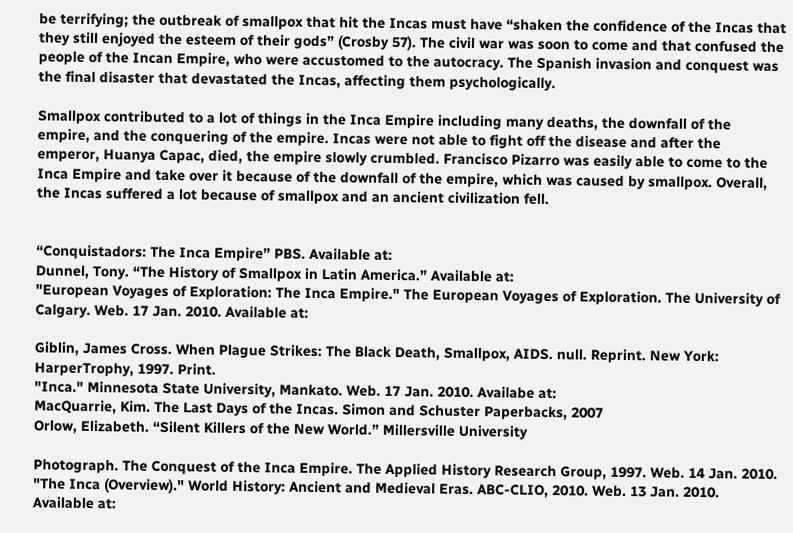be terrifying; the outbreak of smallpox that hit the Incas must have “shaken the confidence of the Incas that they still enjoyed the esteem of their gods” (Crosby 57). The civil war was soon to come and that confused the people of the Incan Empire, who were accustomed to the autocracy. The Spanish invasion and conquest was the final disaster that devastated the Incas, affecting them psychologically.

Smallpox contributed to a lot of things in the Inca Empire including many deaths, the downfall of the empire, and the conquering of the empire. Incas were not able to fight off the disease and after the emperor, Huanya Capac, died, the empire slowly crumbled. Francisco Pizarro was easily able to come to the Inca Empire and take over it because of the downfall of the empire, which was caused by smallpox. Overall, the Incas suffered a lot because of smallpox and an ancient civilization fell.


“Conquistadors: The Inca Empire” PBS. Available at:
Dunnel, Tony. “The History of Smallpox in Latin America.” Available at:
"European Voyages of Exploration: The Inca Empire." The European Voyages of Exploration. The University of Calgary. Web. 17 Jan. 2010. Available at:

Giblin, James Cross. When Plague Strikes: The Black Death, Smallpox, AIDS. null. Reprint. New York: HarperTrophy, 1997. Print.
"Inca." Minnesota State University, Mankato. Web. 17 Jan. 2010. Availabe at:
MacQuarrie, Kim. The Last Days of the Incas. Simon and Schuster Paperbacks, 2007
Orlow, Elizabeth. “Silent Killers of the New World.” Millersville University

Photograph. The Conquest of the Inca Empire. The Applied History Research Group, 1997. Web. 14 Jan. 2010.
"The Inca (Overview)." World History: Ancient and Medieval Eras. ABC-CLIO, 2010. Web. 13 Jan. 2010. Available at: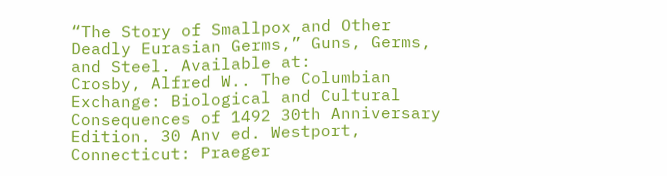“The Story of Smallpox and Other Deadly Eurasian Germs,” Guns, Germs, and Steel. Available at:
Crosby, Alfred W.. The Columbian Exchange: Biological and Cultural Consequences of 1492 30th Anniversary Edition. 30 Anv ed. Westport, Connecticut: Praeger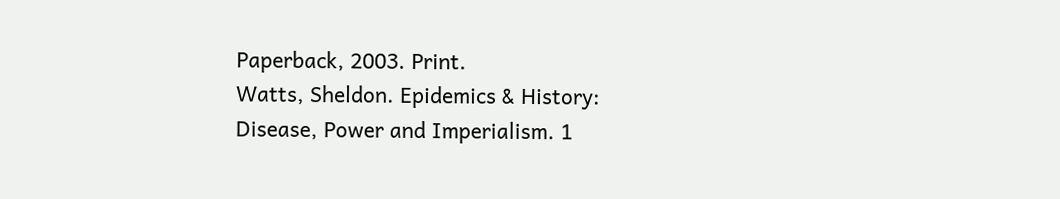Paperback, 2003. Print.
Watts, Sheldon. Epidemics & History: Disease, Power and Imperialism. 1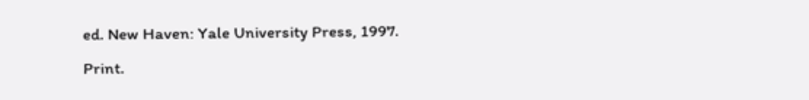ed. New Haven: Yale University Press, 1997. Print.